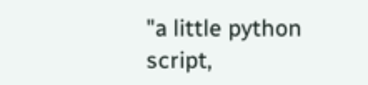"a little python script,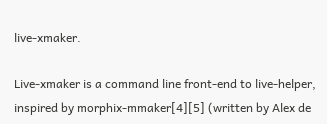live-xmaker.

Live-xmaker is a command line front-end to live-helper, inspired by morphix-mmaker[4][5] (written by Alex de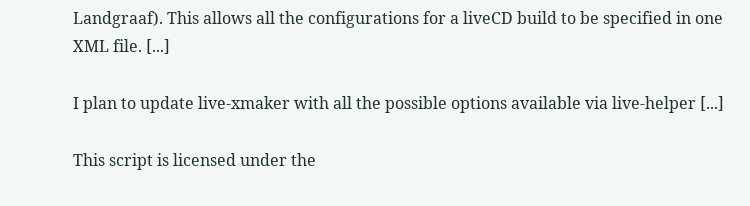Landgraaf). This allows all the configurations for a liveCD build to be specified in one XML file. [...]

I plan to update live-xmaker with all the possible options available via live-helper [...]

This script is licensed under the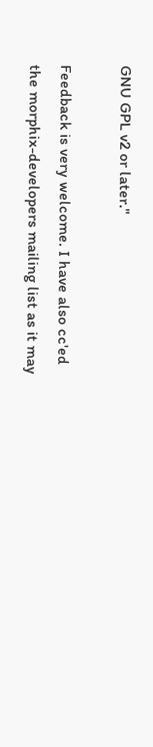GNU GPL v2 or later."

Feedback is very welcome. I have also cc'ed the morphix-developers mailing list as it may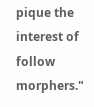pique the interest of follow morphers."